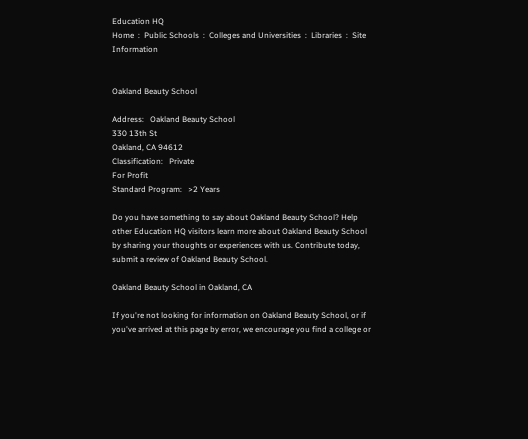Education HQ
Home  :  Public Schools  :  Colleges and Universities  :  Libraries  :  Site Information


Oakland Beauty School

Address:   Oakland Beauty School
330 13th St
Oakland, CA 94612
Classification:   Private
For Profit
Standard Program:   >2 Years

Do you have something to say about Oakland Beauty School? Help other Education HQ visitors learn more about Oakland Beauty School by sharing your thoughts or experiences with us. Contribute today, submit a review of Oakland Beauty School.

Oakland Beauty School in Oakland, CA

If you're not looking for information on Oakland Beauty School, or if you've arrived at this page by error, we encourage you find a college or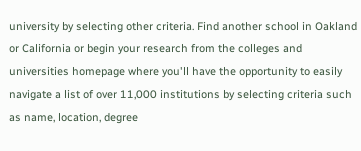university by selecting other criteria. Find another school in Oakland or California or begin your research from the colleges and universities homepage where you'll have the opportunity to easily navigate a list of over 11,000 institutions by selecting criteria such as name, location, degree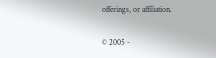offerings, or affiliation.

© 2005 -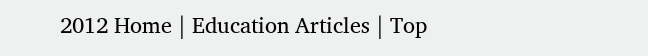2012 Home | Education Articles | Top